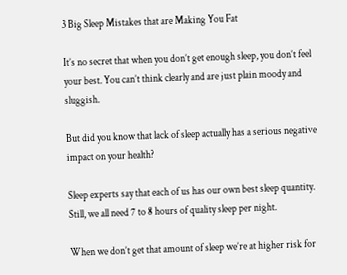3 Big Sleep Mistakes that are Making You Fat

It’s no secret that when you don’t get enough sleep, you don’t feel your best. You can’t think clearly and are just plain moody and sluggish.

But did you know that lack of sleep actually has a serious negative impact on your health?

Sleep experts say that each of us has our own best sleep quantity. Still, we all need 7 to 8 hours of quality sleep per night.

When we don’t get that amount of sleep we’re at higher risk for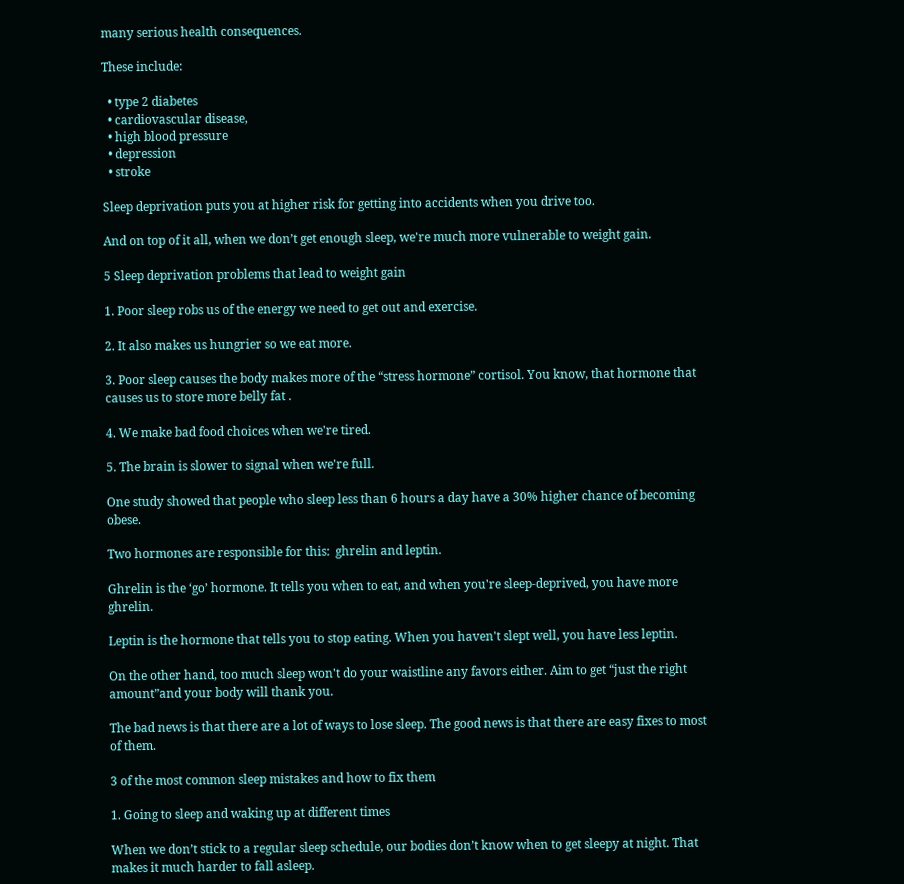many serious health consequences.

These include:

  • type 2 diabetes
  • cardiovascular disease,
  • high blood pressure
  • depression
  • stroke

Sleep deprivation puts you at higher risk for getting into accidents when you drive too.

And on top of it all, when we don’t get enough sleep, we're much more vulnerable to weight gain.

5 Sleep deprivation problems that lead to weight gain

1. Poor sleep robs us of the energy we need to get out and exercise.

2. It also makes us hungrier so we eat more.

3. Poor sleep causes the body makes more of the “stress hormone” cortisol. You know, that hormone that causes us to store more belly fat .

4. We make bad food choices when we're tired.

5. The brain is slower to signal when we're full.

One study showed that people who sleep less than 6 hours a day have a 30% higher chance of becoming obese.

Two hormones are responsible for this:  ghrelin and leptin.

Ghrelin is the ‘go’ hormone. It tells you when to eat, and when you're sleep-deprived, you have more ghrelin.

Leptin is the hormone that tells you to stop eating. When you haven't slept well, you have less leptin.

On the other hand, too much sleep won't do your waistline any favors either. Aim to get “just the right amount”and your body will thank you.

The bad news is that there are a lot of ways to lose sleep. The good news is that there are easy fixes to most of them.

3 of the most common sleep mistakes and how to fix them

1. Going to sleep and waking up at different times

When we don’t stick to a regular sleep schedule, our bodies don’t know when to get sleepy at night. That makes it much harder to fall asleep.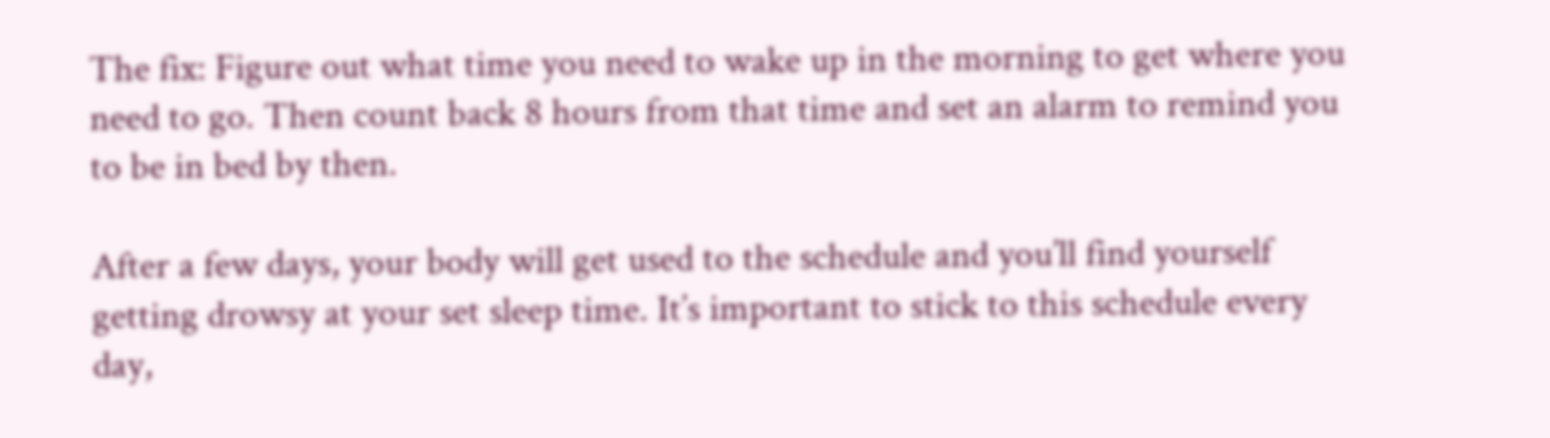The fix: Figure out what time you need to wake up in the morning to get where you need to go. Then count back 8 hours from that time and set an alarm to remind you to be in bed by then.

After a few days, your body will get used to the schedule and you’ll find yourself getting drowsy at your set sleep time. It’s important to stick to this schedule every day,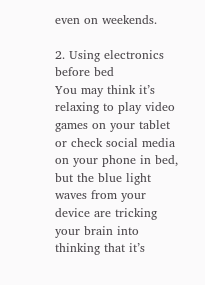even on weekends.

2. Using electronics before bed
You may think it’s relaxing to play video games on your tablet or check social media on your phone in bed, but the blue light waves from your device are tricking your brain into thinking that it’s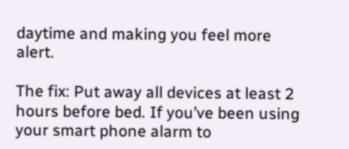daytime and making you feel more alert.

The fix: Put away all devices at least 2 hours before bed. If you’ve been using your smart phone alarm to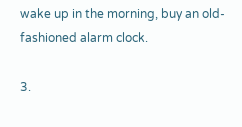wake up in the morning, buy an old-fashioned alarm clock.

3.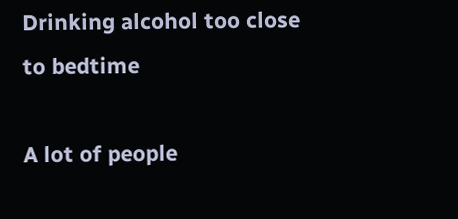Drinking alcohol too close to bedtime

A lot of people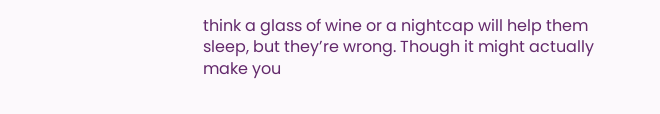think a glass of wine or a nightcap will help them sleep, but they’re wrong. Though it might actually make you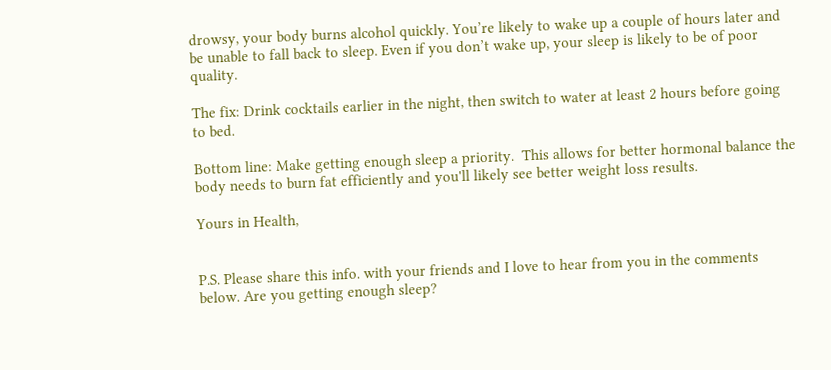drowsy, your body burns alcohol quickly. You’re likely to wake up a couple of hours later and be unable to fall back to sleep. Even if you don’t wake up, your sleep is likely to be of poor quality.

The fix: Drink cocktails earlier in the night, then switch to water at least 2 hours before going to bed.

Bottom line: Make getting enough sleep a priority.  This allows for better hormonal balance the body needs to burn fat efficiently and you'll likely see better weight loss results.

Yours in Health,


P.S. Please share this info. with your friends and I love to hear from you in the comments below. Are you getting enough sleep?